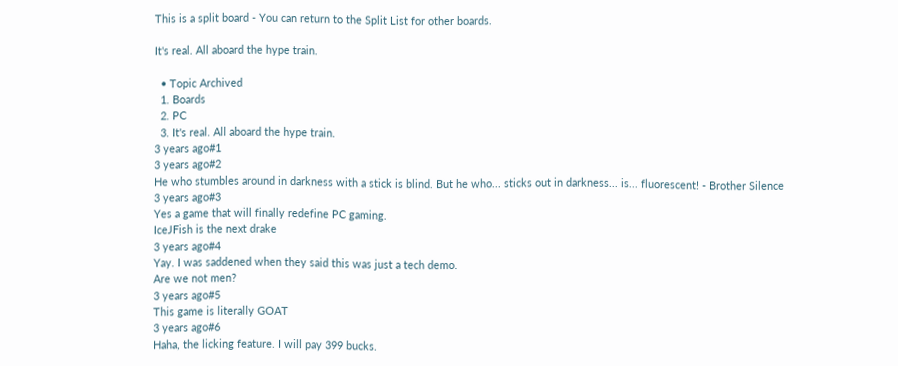This is a split board - You can return to the Split List for other boards.

It's real. All aboard the hype train.

  • Topic Archived
  1. Boards
  2. PC
  3. It's real. All aboard the hype train.
3 years ago#1
3 years ago#2
He who stumbles around in darkness with a stick is blind. But he who... sticks out in darkness... is... fluorescent! - Brother Silence
3 years ago#3
Yes a game that will finally redefine PC gaming.
IceJFish is the next drake
3 years ago#4
Yay. I was saddened when they said this was just a tech demo.
Are we not men?
3 years ago#5
This game is literally GOAT
3 years ago#6
Haha, the licking feature. I will pay 399 bucks.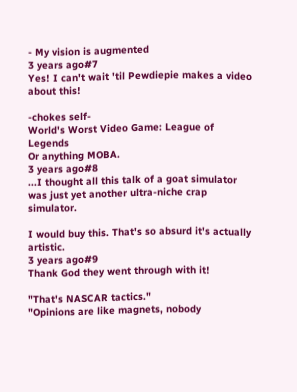- My vision is augmented
3 years ago#7
Yes! I can't wait 'til Pewdiepie makes a video about this!

-chokes self-
World's Worst Video Game: League of Legends
Or anything MOBA.
3 years ago#8
...I thought all this talk of a goat simulator was just yet another ultra-niche crap simulator.

I would buy this. That's so absurd it's actually artistic.
3 years ago#9
Thank God they went through with it!

"That's NASCAR tactics."
"Opinions are like magnets, nobody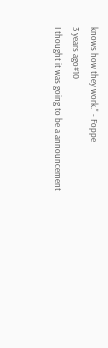knows how they work." - Foppe
3 years ago#10
I thought it was going to be a announcement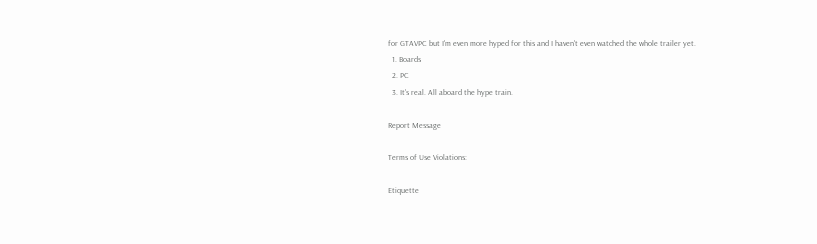for GTAVPC but I'm even more hyped for this and I haven't even watched the whole trailer yet.
  1. Boards
  2. PC
  3. It's real. All aboard the hype train.

Report Message

Terms of Use Violations:

Etiquette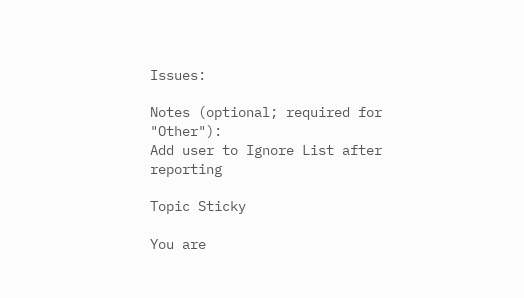Issues:

Notes (optional; required for "Other"):
Add user to Ignore List after reporting

Topic Sticky

You are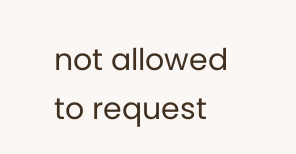not allowed to request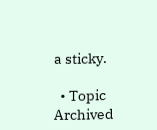a sticky.

  • Topic Archived